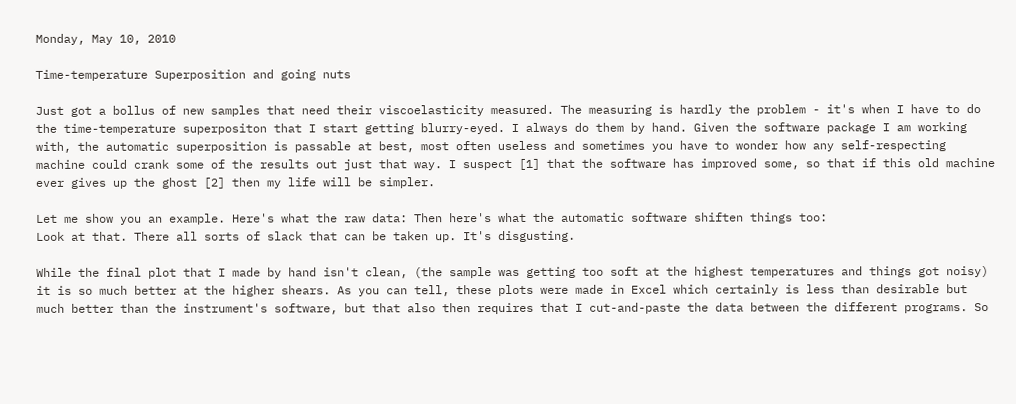Monday, May 10, 2010

Time-temperature Superposition and going nuts

Just got a bollus of new samples that need their viscoelasticity measured. The measuring is hardly the problem - it's when I have to do the time-temperature superpositon that I start getting blurry-eyed. I always do them by hand. Given the software package I am working with, the automatic superposition is passable at best, most often useless and sometimes you have to wonder how any self-respecting machine could crank some of the results out just that way. I suspect [1] that the software has improved some, so that if this old machine ever gives up the ghost [2] then my life will be simpler.

Let me show you an example. Here's what the raw data: Then here's what the automatic software shiften things too:
Look at that. There all sorts of slack that can be taken up. It's disgusting.

While the final plot that I made by hand isn't clean, (the sample was getting too soft at the highest temperatures and things got noisy) it is so much better at the higher shears. As you can tell, these plots were made in Excel which certainly is less than desirable but much better than the instrument's software, but that also then requires that I cut-and-paste the data between the different programs. So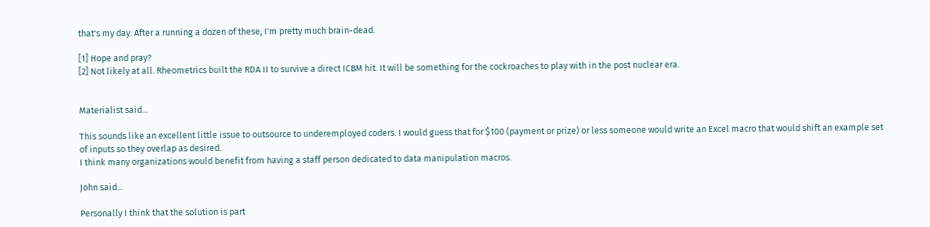that's my day. After a running a dozen of these, I'm pretty much brain-dead.

[1] Hope and pray?
[2] Not likely at all. Rheometrics built the RDA II to survive a direct ICBM hit. It will be something for the cockroaches to play with in the post nuclear era.


Materialist said...

This sounds like an excellent little issue to outsource to underemployed coders. I would guess that for $100 (payment or prize) or less someone would write an Excel macro that would shift an example set of inputs so they overlap as desired.
I think many organizations would benefit from having a staff person dedicated to data manipulation macros.

John said...

Personally I think that the solution is part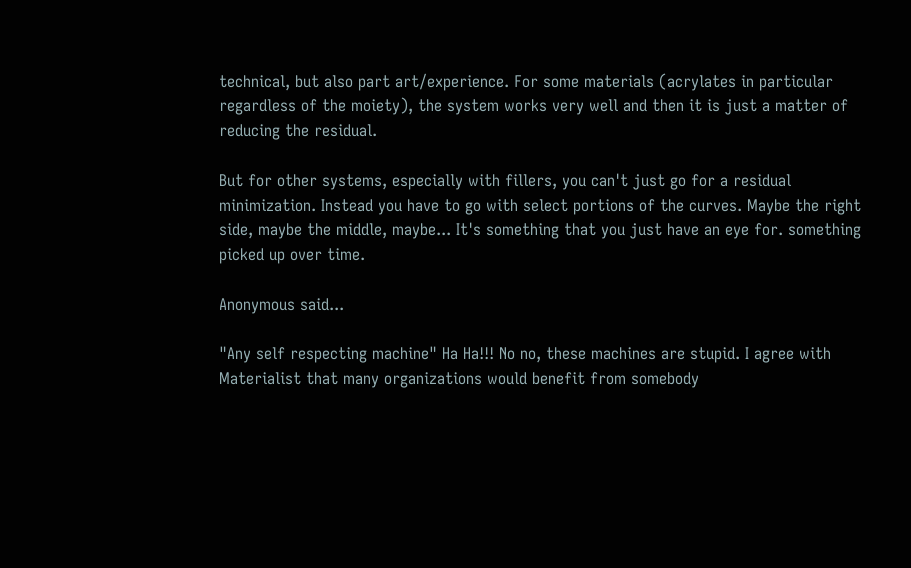technical, but also part art/experience. For some materials (acrylates in particular regardless of the moiety), the system works very well and then it is just a matter of reducing the residual.

But for other systems, especially with fillers, you can't just go for a residual minimization. Instead you have to go with select portions of the curves. Maybe the right side, maybe the middle, maybe... It's something that you just have an eye for. something picked up over time.

Anonymous said...

"Any self respecting machine" Ha Ha!!! No no, these machines are stupid. I agree with Materialist that many organizations would benefit from somebody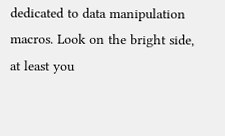dedicated to data manipulation macros. Look on the bright side, at least you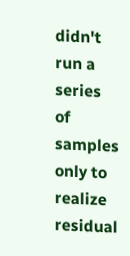didn't run a series of samples only to realize residual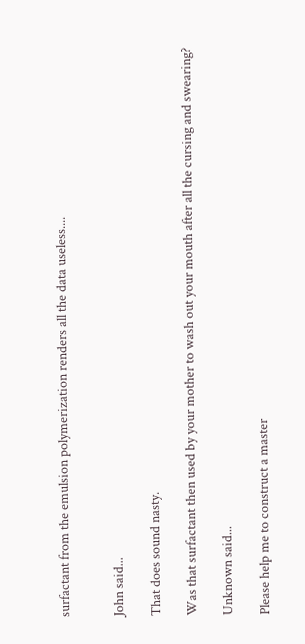surfactant from the emulsion polymerization renders all the data useless....


John said...

That does sound nasty.

Was that surfactant then used by your mother to wash out your mouth after all the cursing and swearing?

Unknown said...

Please help me to construct a master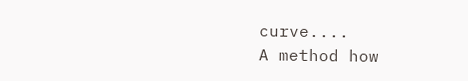curve....
A method how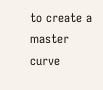to create a master curve